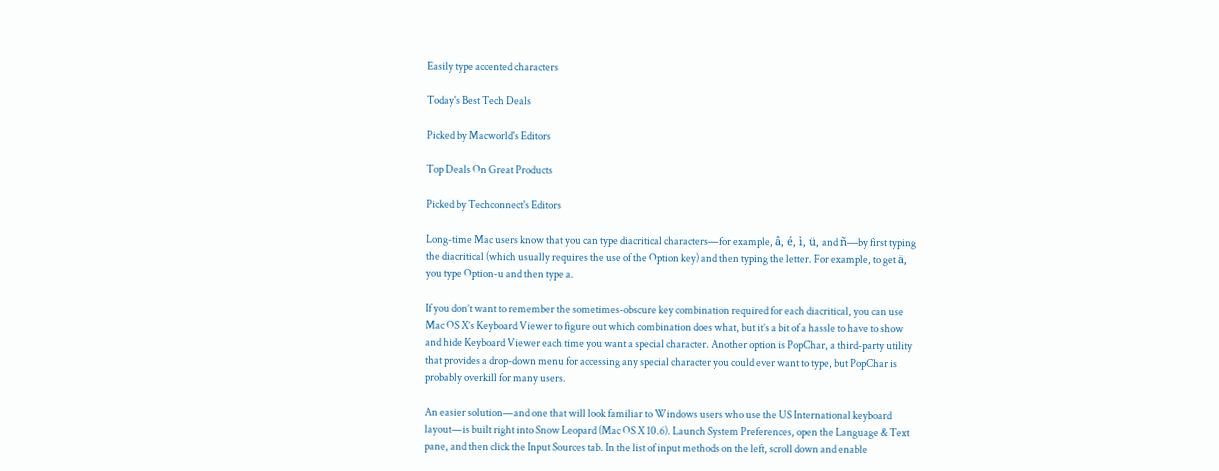Easily type accented characters

Today's Best Tech Deals

Picked by Macworld's Editors

Top Deals On Great Products

Picked by Techconnect's Editors

Long-time Mac users know that you can type diacritical characters—for example, â, é, ì, ü, and ñ—by first typing the diacritical (which usually requires the use of the Option key) and then typing the letter. For example, to get ä, you type Option-u and then type a.

If you don’t want to remember the sometimes-obscure key combination required for each diacritical, you can use Mac OS X’s Keyboard Viewer to figure out which combination does what, but it’s a bit of a hassle to have to show and hide Keyboard Viewer each time you want a special character. Another option is PopChar, a third-party utility that provides a drop-down menu for accessing any special character you could ever want to type, but PopChar is probably overkill for many users.

An easier solution—and one that will look familiar to Windows users who use the US International keyboard layout—is built right into Snow Leopard (Mac OS X 10.6). Launch System Preferences, open the Language & Text pane, and then click the Input Sources tab. In the list of input methods on the left, scroll down and enable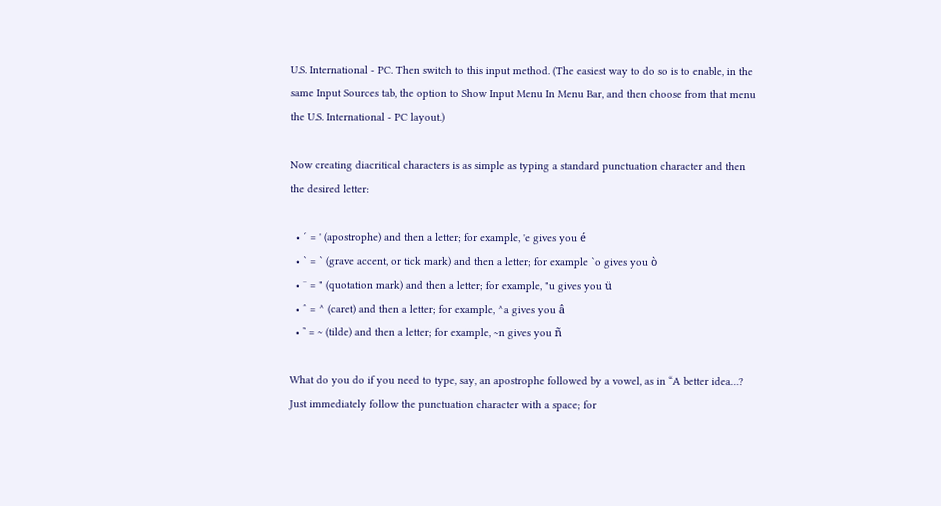U.S. International - PC. Then switch to this input method. (The easiest way to do so is to enable, in the same Input Sources tab, the option to Show Input Menu In Menu Bar, and then choose from that menu the U.S. International - PC layout.)

Now creating diacritical characters is as simple as typing a standard punctuation character and then the desired letter:

  • ´ = ' (apostrophe) and then a letter; for example, 'e gives you é
  • ` = ` (grave accent, or tick mark) and then a letter; for example `o gives you ò
  • ¨ = " (quotation mark) and then a letter; for example, "u gives you ü
  • ˆ = ^ (caret) and then a letter; for example, ^a gives you â
  • ˜ = ~ (tilde) and then a letter; for example, ~n gives you ñ

What do you do if you need to type, say, an apostrophe followed by a vowel, as in “A better idea…? Just immediately follow the punctuation character with a space; for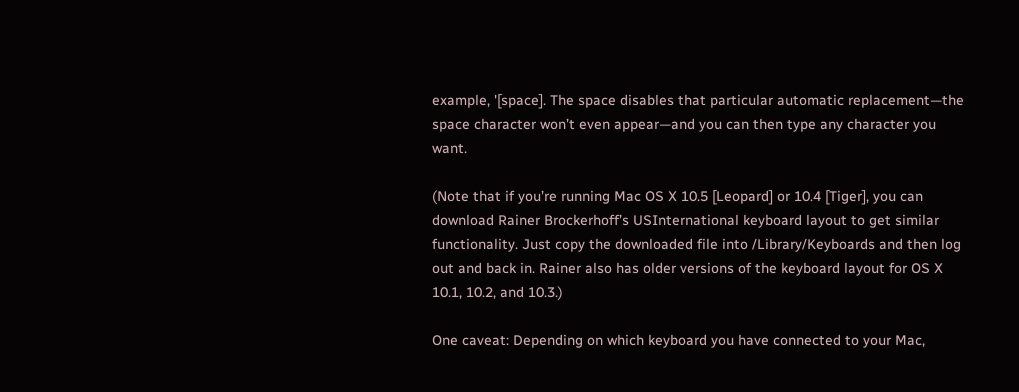example, '[space]. The space disables that particular automatic replacement—the space character won’t even appear—and you can then type any character you want.

(Note that if you’re running Mac OS X 10.5 [Leopard] or 10.4 [Tiger], you can download Rainer Brockerhoff’s USInternational keyboard layout to get similar functionality. Just copy the downloaded file into /Library/Keyboards and then log out and back in. Rainer also has older versions of the keyboard layout for OS X 10.1, 10.2, and 10.3.)

One caveat: Depending on which keyboard you have connected to your Mac,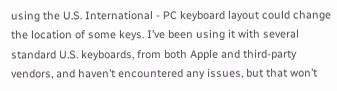using the U.S. International - PC keyboard layout could change the location of some keys. I’ve been using it with several standard U.S. keyboards, from both Apple and third-party vendors, and haven’t encountered any issues, but that won’t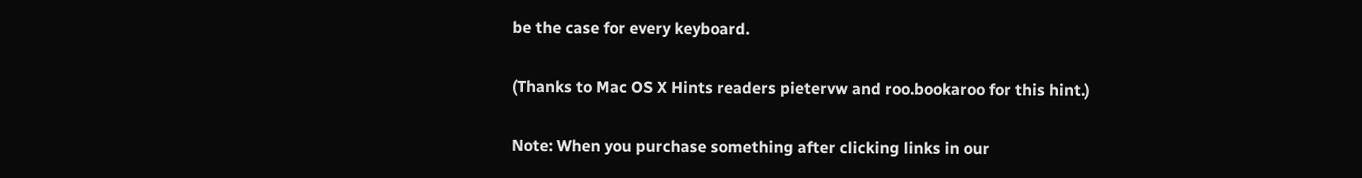be the case for every keyboard.

(Thanks to Mac OS X Hints readers pietervw and roo.bookaroo for this hint.)

Note: When you purchase something after clicking links in our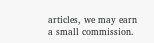articles, we may earn a small commission.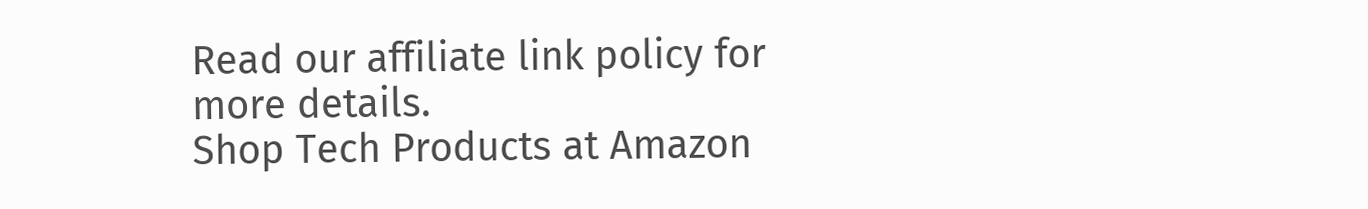Read our affiliate link policy for more details.
Shop Tech Products at Amazon